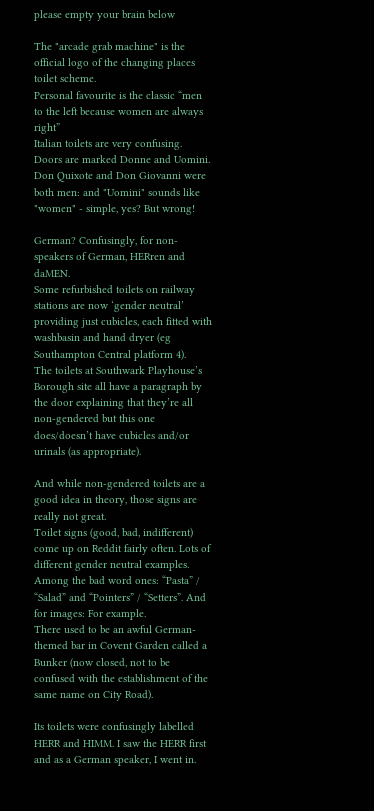please empty your brain below

The "arcade grab machine" is the official logo of the changing places toilet scheme.
Personal favourite is the classic “men to the left because women are always right”
Italian toilets are very confusing. Doors are marked Donne and Uomini. Don Quixote and Don Giovanni were both men: and "Uomini" sounds like "women" - simple, yes? But wrong!

German? Confusingly, for non-speakers of German, HERren and daMEN.
Some refurbished toilets on railway stations are now ‘gender neutral’ providing just cubicles, each fitted with washbasin and hand dryer (eg Southampton Central platform 4).
The toilets at Southwark Playhouse’s Borough site all have a paragraph by the door explaining that they’re all non-gendered but this one does/doesn’t have cubicles and/or urinals (as appropriate).

And while non-gendered toilets are a good idea in theory, those signs are really not great.
Toilet signs (good, bad, indifferent) come up on Reddit fairly often. Lots of different gender neutral examples. Among the bad word ones: “Pasta” / “Salad” and “Pointers” / “Setters”. And for images: For example.
There used to be an awful German-themed bar in Covent Garden called a Bunker (now closed, not to be confused with the establishment of the same name on City Road).

Its toilets were confusingly labelled HERR and HIMM. I saw the HERR first and as a German speaker, I went in.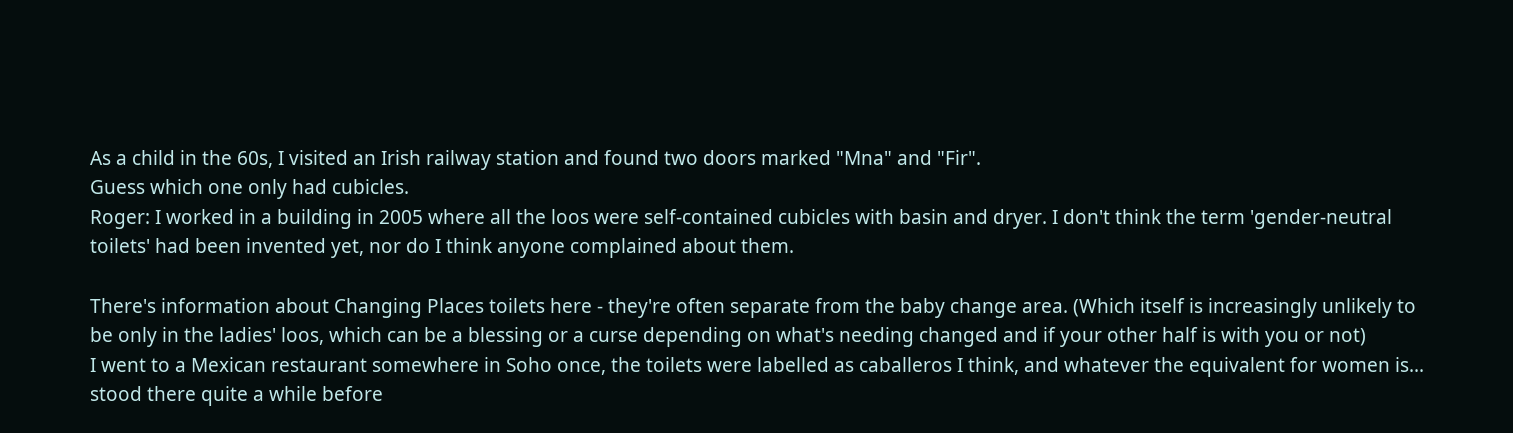As a child in the 60s, I visited an Irish railway station and found two doors marked "Mna" and "Fir".
Guess which one only had cubicles.
Roger: I worked in a building in 2005 where all the loos were self-contained cubicles with basin and dryer. I don't think the term 'gender-neutral toilets' had been invented yet, nor do I think anyone complained about them.

There's information about Changing Places toilets here - they're often separate from the baby change area. (Which itself is increasingly unlikely to be only in the ladies' loos, which can be a blessing or a curse depending on what's needing changed and if your other half is with you or not)
I went to a Mexican restaurant somewhere in Soho once, the toilets were labelled as caballeros I think, and whatever the equivalent for women is... stood there quite a while before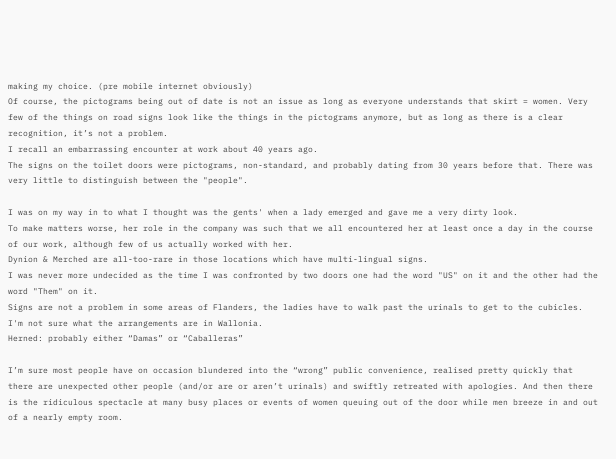making my choice. (pre mobile internet obviously)
Of course, the pictograms being out of date is not an issue as long as everyone understands that skirt = women. Very few of the things on road signs look like the things in the pictograms anymore, but as long as there is a clear recognition, it’s not a problem.
I recall an embarrassing encounter at work about 40 years ago.
The signs on the toilet doors were pictograms, non-standard, and probably dating from 30 years before that. There was very little to distinguish between the "people".

I was on my way in to what I thought was the gents' when a lady emerged and gave me a very dirty look.
To make matters worse, her role in the company was such that we all encountered her at least once a day in the course of our work, although few of us actually worked with her.
Dynion & Merched are all-too-rare in those locations which have multi-lingual signs.
I was never more undecided as the time I was confronted by two doors one had the word "US" on it and the other had the word "Them" on it.
Signs are not a problem in some areas of Flanders, the ladies have to walk past the urinals to get to the cubicles. I'm not sure what the arrangements are in Wallonia.
Herned: probably either “Damas” or “Caballeras”

I’m sure most people have on occasion blundered into the “wrong” public convenience, realised pretty quickly that there are unexpected other people (and/or are or aren’t urinals) and swiftly retreated with apologies. And then there is the ridiculous spectacle at many busy places or events of women queuing out of the door while men breeze in and out of a nearly empty room.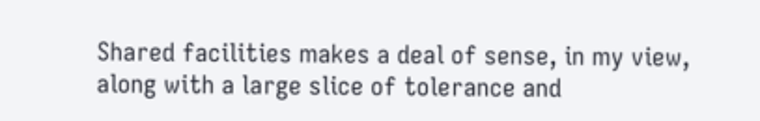Shared facilities makes a deal of sense, in my view, along with a large slice of tolerance and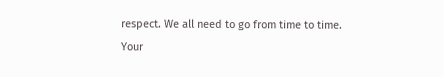respect. We all need to go from time to time.
Your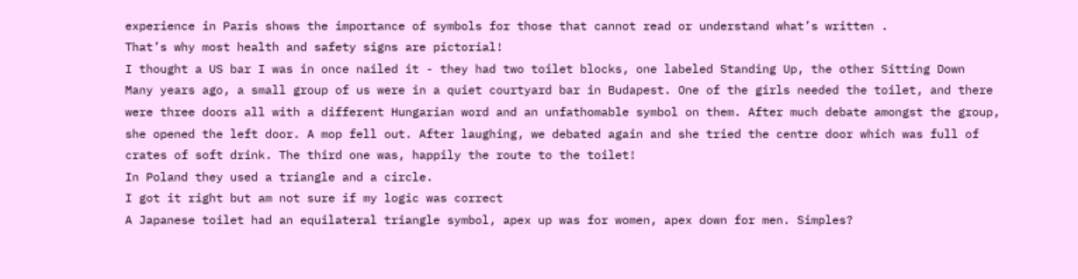experience in Paris shows the importance of symbols for those that cannot read or understand what’s written .
That’s why most health and safety signs are pictorial!
I thought a US bar I was in once nailed it - they had two toilet blocks, one labeled Standing Up, the other Sitting Down
Many years ago, a small group of us were in a quiet courtyard bar in Budapest. One of the girls needed the toilet, and there were three doors all with a different Hungarian word and an unfathomable symbol on them. After much debate amongst the group, she opened the left door. A mop fell out. After laughing, we debated again and she tried the centre door which was full of crates of soft drink. The third one was, happily the route to the toilet!
In Poland they used a triangle and a circle.
I got it right but am not sure if my logic was correct
A Japanese toilet had an equilateral triangle symbol, apex up was for women, apex down for men. Simples?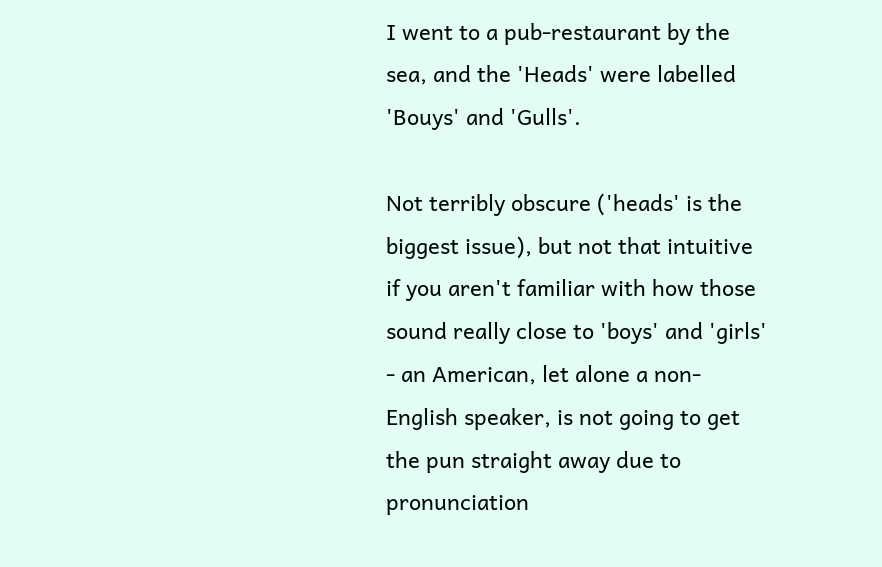I went to a pub-restaurant by the sea, and the 'Heads' were labelled 'Bouys' and 'Gulls'.

Not terribly obscure ('heads' is the biggest issue), but not that intuitive if you aren't familiar with how those sound really close to 'boys' and 'girls' - an American, let alone a non-English speaker, is not going to get the pun straight away due to pronunciation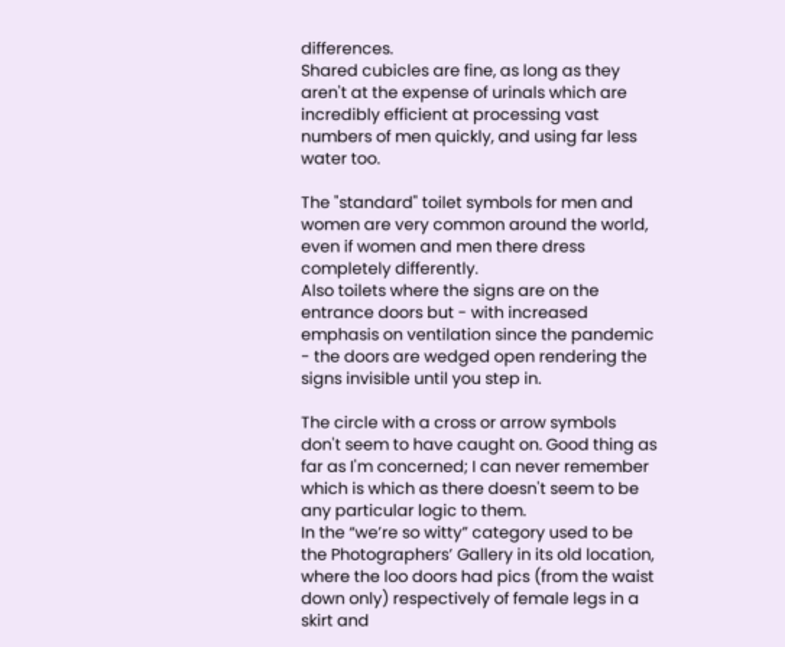differences.
Shared cubicles are fine, as long as they aren't at the expense of urinals which are incredibly efficient at processing vast numbers of men quickly, and using far less water too.

The "standard" toilet symbols for men and women are very common around the world, even if women and men there dress completely differently.
Also toilets where the signs are on the entrance doors but - with increased emphasis on ventilation since the pandemic - the doors are wedged open rendering the signs invisible until you step in.

The circle with a cross or arrow symbols don't seem to have caught on. Good thing as far as I'm concerned; I can never remember which is which as there doesn't seem to be any particular logic to them.
In the “we’re so witty” category used to be the Photographers’ Gallery in its old location, where the loo doors had pics (from the waist down only) respectively of female legs in a skirt and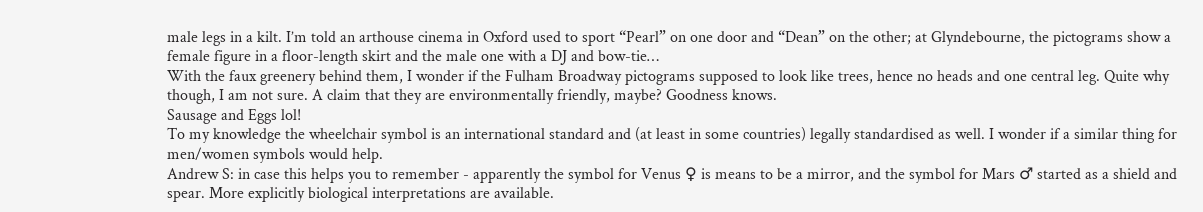male legs in a kilt. I’m told an arthouse cinema in Oxford used to sport “Pearl” on one door and “Dean” on the other; at Glyndebourne, the pictograms show a female figure in a floor-length skirt and the male one with a DJ and bow-tie…
With the faux greenery behind them, I wonder if the Fulham Broadway pictograms supposed to look like trees, hence no heads and one central leg. Quite why though, I am not sure. A claim that they are environmentally friendly, maybe? Goodness knows.
Sausage and Eggs lol!
To my knowledge the wheelchair symbol is an international standard and (at least in some countries) legally standardised as well. I wonder if a similar thing for men/women symbols would help.
Andrew S: in case this helps you to remember - apparently the symbol for Venus ♀ is means to be a mirror, and the symbol for Mars ♂ started as a shield and spear. More explicitly biological interpretations are available.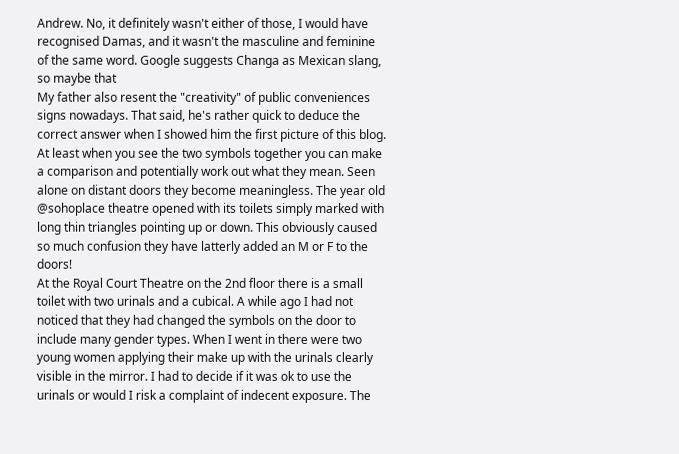Andrew. No, it definitely wasn't either of those, I would have recognised Damas, and it wasn't the masculine and feminine of the same word. Google suggests Changa as Mexican slang, so maybe that
My father also resent the "creativity" of public conveniences signs nowadays. That said, he's rather quick to deduce the correct answer when I showed him the first picture of this blog.
At least when you see the two symbols together you can make a comparison and potentially work out what they mean. Seen alone on distant doors they become meaningless. The year old @sohoplace theatre opened with its toilets simply marked with long thin triangles pointing up or down. This obviously caused so much confusion they have latterly added an M or F to the doors!
At the Royal Court Theatre on the 2nd floor there is a small toilet with two urinals and a cubical. A while ago I had not noticed that they had changed the symbols on the door to include many gender types. When I went in there were two young women applying their make up with the urinals clearly visible in the mirror. I had to decide if it was ok to use the urinals or would I risk a complaint of indecent exposure. The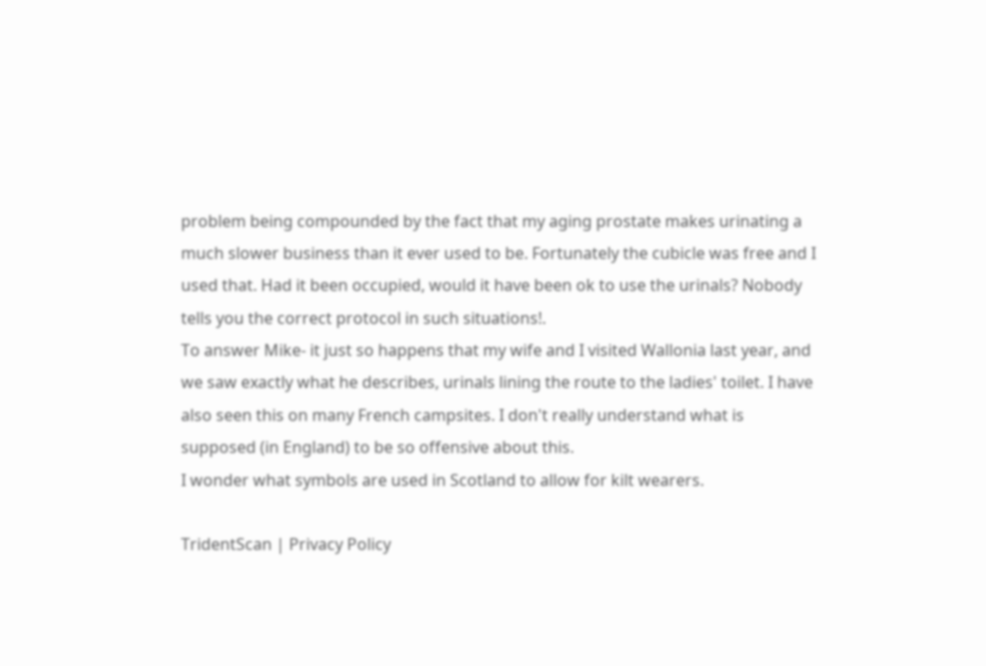problem being compounded by the fact that my aging prostate makes urinating a much slower business than it ever used to be. Fortunately the cubicle was free and I used that. Had it been occupied, would it have been ok to use the urinals? Nobody tells you the correct protocol in such situations!.
To answer Mike- it just so happens that my wife and I visited Wallonia last year, and we saw exactly what he describes, urinals lining the route to the ladies' toilet. I have also seen this on many French campsites. I don't really understand what is supposed (in England) to be so offensive about this.
I wonder what symbols are used in Scotland to allow for kilt wearers.

TridentScan | Privacy Policy